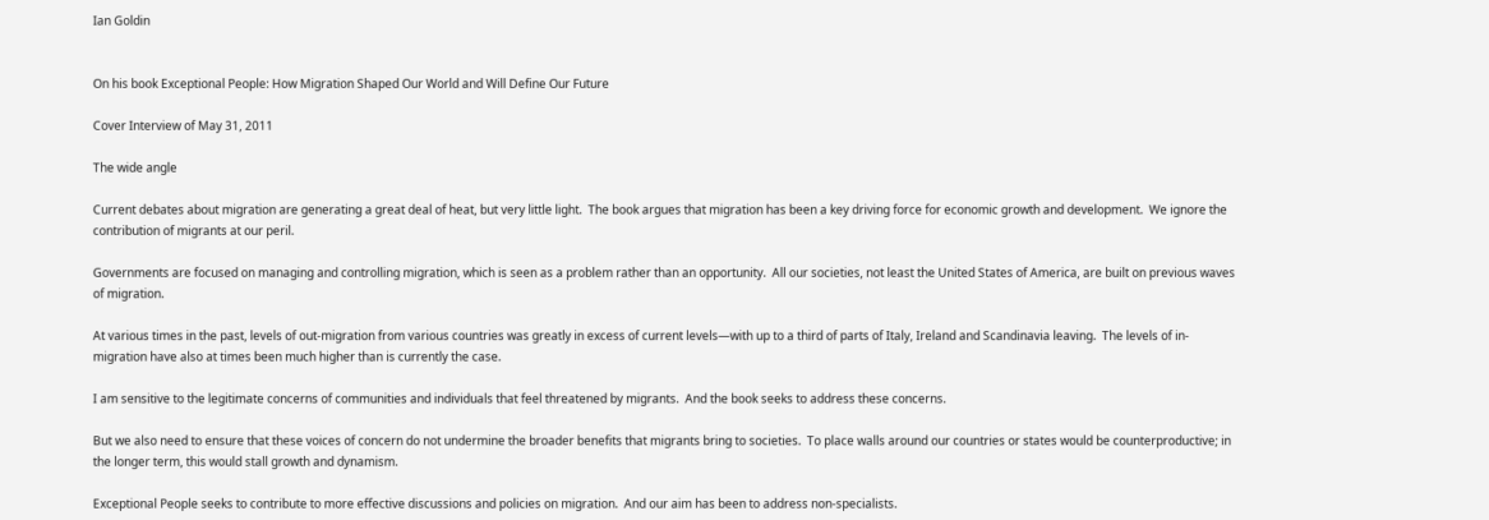Ian Goldin


On his book Exceptional People: How Migration Shaped Our World and Will Define Our Future

Cover Interview of May 31, 2011

The wide angle

Current debates about migration are generating a great deal of heat, but very little light.  The book argues that migration has been a key driving force for economic growth and development.  We ignore the contribution of migrants at our peril.

Governments are focused on managing and controlling migration, which is seen as a problem rather than an opportunity.  All our societies, not least the United States of America, are built on previous waves of migration.

At various times in the past, levels of out-migration from various countries was greatly in excess of current levels—with up to a third of parts of Italy, Ireland and Scandinavia leaving.  The levels of in-migration have also at times been much higher than is currently the case.

I am sensitive to the legitimate concerns of communities and individuals that feel threatened by migrants.  And the book seeks to address these concerns.

But we also need to ensure that these voices of concern do not undermine the broader benefits that migrants bring to societies.  To place walls around our countries or states would be counterproductive; in the longer term, this would stall growth and dynamism.

Exceptional People seeks to contribute to more effective discussions and policies on migration.  And our aim has been to address non-specialists.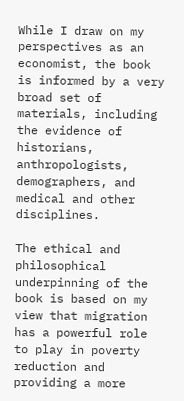While I draw on my perspectives as an economist, the book is informed by a very broad set of materials, including the evidence of historians, anthropologists, demographers, and medical and other disciplines.

The ethical and philosophical underpinning of the book is based on my view that migration has a powerful role to play in poverty reduction and providing a more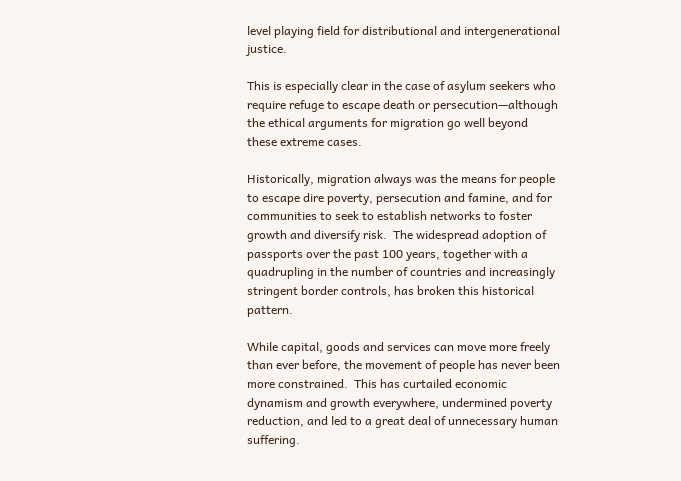level playing field for distributional and intergenerational justice.

This is especially clear in the case of asylum seekers who require refuge to escape death or persecution—although the ethical arguments for migration go well beyond these extreme cases.

Historically, migration always was the means for people to escape dire poverty, persecution and famine, and for communities to seek to establish networks to foster growth and diversify risk.  The widespread adoption of passports over the past 100 years, together with a quadrupling in the number of countries and increasingly stringent border controls, has broken this historical pattern.

While capital, goods and services can move more freely than ever before, the movement of people has never been more constrained.  This has curtailed economic dynamism and growth everywhere, undermined poverty reduction, and led to a great deal of unnecessary human suffering.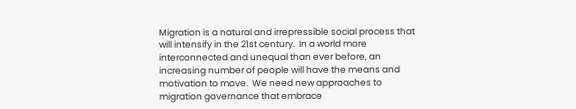Migration is a natural and irrepressible social process that will intensify in the 21st century.  In a world more interconnected and unequal than ever before, an increasing number of people will have the means and motivation to move.  We need new approaches to migration governance that embrace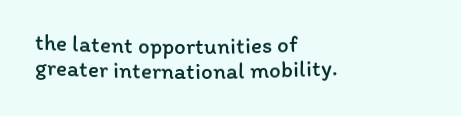the latent opportunities of greater international mobility.